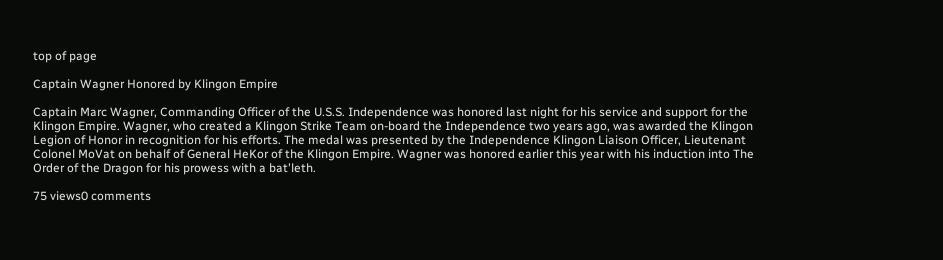top of page

Captain Wagner Honored by Klingon Empire

Captain Marc Wagner, Commanding Officer of the U.S.S. Independence was honored last night for his service and support for the Klingon Empire. Wagner, who created a Klingon Strike Team on-board the Independence two years ago, was awarded the Klingon Legion of Honor in recognition for his efforts. The medal was presented by the Independence Klingon Liaison Officer, Lieutenant Colonel MoVat on behalf of General HeKor of the Klingon Empire. Wagner was honored earlier this year with his induction into The Order of the Dragon for his prowess with a bat'leth.

75 views0 comments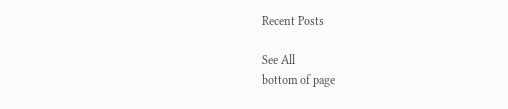Recent Posts

See All
bottom of page